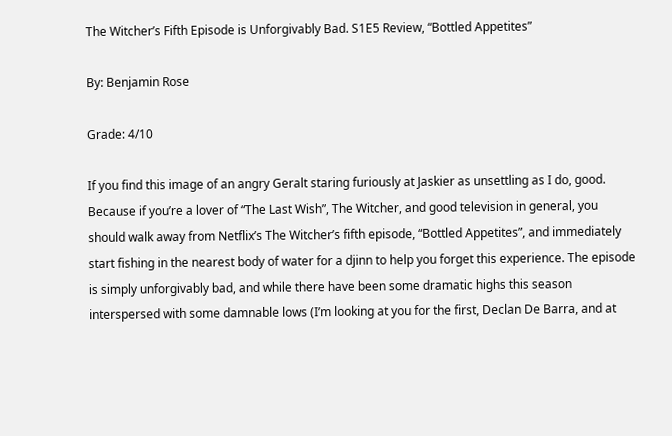The Witcher’s Fifth Episode is Unforgivably Bad. S1E5 Review, “Bottled Appetites”

By: Benjamin Rose

Grade: 4/10

If you find this image of an angry Geralt staring furiously at Jaskier as unsettling as I do, good. Because if you’re a lover of “The Last Wish”, The Witcher, and good television in general, you should walk away from Netflix’s The Witcher’s fifth episode, “Bottled Appetites”, and immediately start fishing in the nearest body of water for a djinn to help you forget this experience. The episode is simply unforgivably bad, and while there have been some dramatic highs this season interspersed with some damnable lows (I’m looking at you for the first, Declan De Barra, and at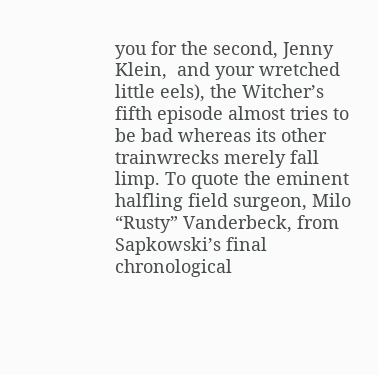you for the second, Jenny Klein,  and your wretched little eels), the Witcher’s fifth episode almost tries to be bad whereas its other trainwrecks merely fall limp. To quote the eminent halfling field surgeon, Milo “Rusty” Vanderbeck, from Sapkowski’s final chronological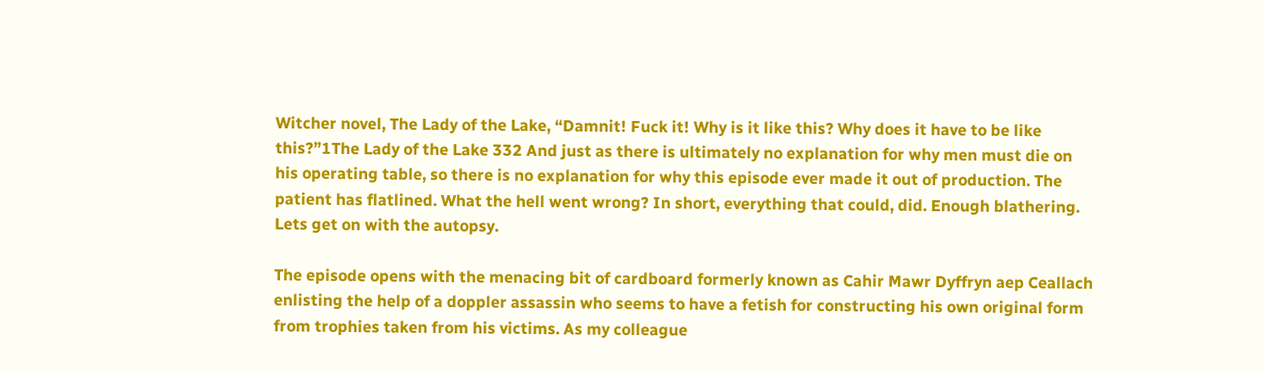Witcher novel, The Lady of the Lake, “Damnit! Fuck it! Why is it like this? Why does it have to be like this?”1The Lady of the Lake 332 And just as there is ultimately no explanation for why men must die on his operating table, so there is no explanation for why this episode ever made it out of production. The patient has flatlined. What the hell went wrong? In short, everything that could, did. Enough blathering. Lets get on with the autopsy.

The episode opens with the menacing bit of cardboard formerly known as Cahir Mawr Dyffryn aep Ceallach enlisting the help of a doppler assassin who seems to have a fetish for constructing his own original form from trophies taken from his victims. As my colleague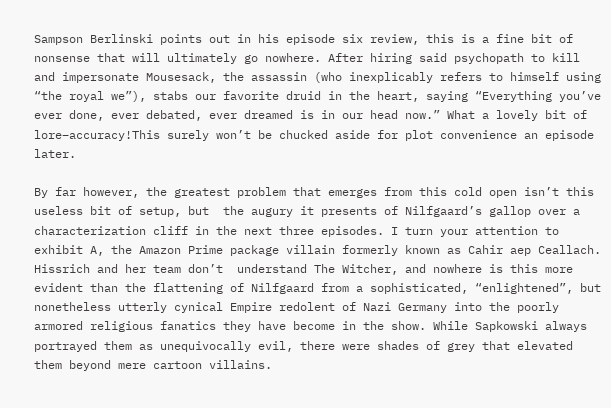Sampson Berlinski points out in his episode six review, this is a fine bit of nonsense that will ultimately go nowhere. After hiring said psychopath to kill and impersonate Mousesack, the assassin (who inexplicably refers to himself using “the royal we”), stabs our favorite druid in the heart, saying “Everything you’ve ever done, ever debated, ever dreamed is in our head now.” What a lovely bit of lore–accuracy!This surely won’t be chucked aside for plot convenience an episode later.

By far however, the greatest problem that emerges from this cold open isn’t this useless bit of setup, but  the augury it presents of Nilfgaard’s gallop over a characterization cliff in the next three episodes. I turn your attention to exhibit A, the Amazon Prime package villain formerly known as Cahir aep Ceallach. Hissrich and her team don’t  understand The Witcher, and nowhere is this more evident than the flattening of Nilfgaard from a sophisticated, “enlightened”, but nonetheless utterly cynical Empire redolent of Nazi Germany into the poorly armored religious fanatics they have become in the show. While Sapkowski always portrayed them as unequivocally evil, there were shades of grey that elevated them beyond mere cartoon villains.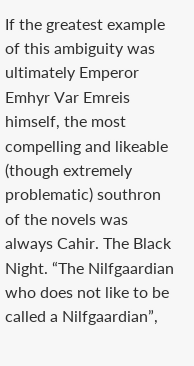If the greatest example of this ambiguity was ultimately Emperor Emhyr Var Emreis himself, the most compelling and likeable (though extremely problematic) southron of the novels was always Cahir. The Black Night. “The Nilfgaardian who does not like to be called a Nilfgaardian”,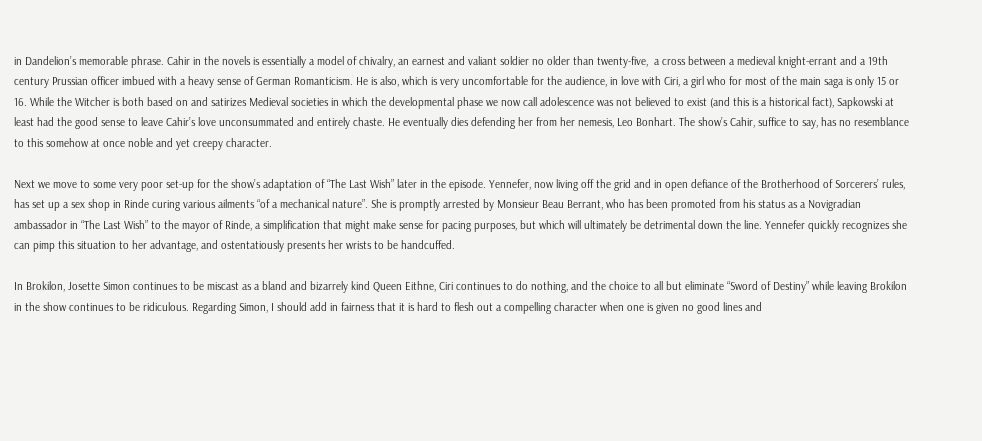in Dandelion’s memorable phrase. Cahir in the novels is essentially a model of chivalry, an earnest and valiant soldier no older than twenty-five,  a cross between a medieval knight-errant and a 19th century Prussian officer imbued with a heavy sense of German Romanticism. He is also, which is very uncomfortable for the audience, in love with Ciri, a girl who for most of the main saga is only 15 or 16. While the Witcher is both based on and satirizes Medieval societies in which the developmental phase we now call adolescence was not believed to exist (and this is a historical fact), Sapkowski at least had the good sense to leave Cahir’s love unconsummated and entirely chaste. He eventually dies defending her from her nemesis, Leo Bonhart. The show’s Cahir, suffice to say, has no resemblance to this somehow at once noble and yet creepy character.

Next we move to some very poor set-up for the show’s adaptation of “The Last Wish” later in the episode. Yennefer, now living off the grid and in open defiance of the Brotherhood of Sorcerers’ rules, has set up a sex shop in Rinde curing various ailments “of a mechanical nature”. She is promptly arrested by Monsieur Beau Berrant, who has been promoted from his status as a Novigradian ambassador in “The Last Wish” to the mayor of Rinde, a simplification that might make sense for pacing purposes, but which will ultimately be detrimental down the line. Yennefer quickly recognizes she can pimp this situation to her advantage, and ostentatiously presents her wrists to be handcuffed.

In Brokilon, Josette Simon continues to be miscast as a bland and bizarrely kind Queen Eithne, Ciri continues to do nothing, and the choice to all but eliminate “Sword of Destiny” while leaving Brokilon in the show continues to be ridiculous. Regarding Simon, I should add in fairness that it is hard to flesh out a compelling character when one is given no good lines and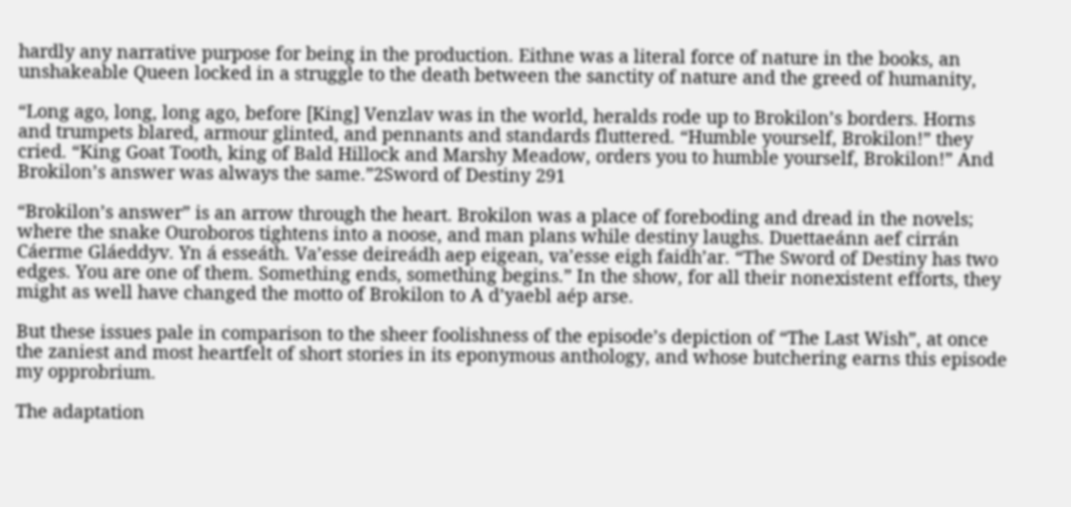hardly any narrative purpose for being in the production. Eithne was a literal force of nature in the books, an unshakeable Queen locked in a struggle to the death between the sanctity of nature and the greed of humanity,

“Long ago, long, long ago, before [King] Venzlav was in the world, heralds rode up to Brokilon’s borders. Horns and trumpets blared, armour glinted, and pennants and standards fluttered. “Humble yourself, Brokilon!” they cried. “King Goat Tooth, king of Bald Hillock and Marshy Meadow, orders you to humble yourself, Brokilon!” And Brokilon’s answer was always the same.”2Sword of Destiny 291

“Brokilon’s answer” is an arrow through the heart. Brokilon was a place of foreboding and dread in the novels; where the snake Ouroboros tightens into a noose, and man plans while destiny laughs. Duettaeánn aef cirrán Cáerme Gláeddyv. Yn á esseáth. Va’esse deireádh aep eigean, va’esse eigh faidh’ar. “The Sword of Destiny has two edges. You are one of them. Something ends, something begins.” In the show, for all their nonexistent efforts, they might as well have changed the motto of Brokilon to A d’yaebl aép arse.

But these issues pale in comparison to the sheer foolishness of the episode’s depiction of “The Last Wish”, at once the zaniest and most heartfelt of short stories in its eponymous anthology, and whose butchering earns this episode my opprobrium.

The adaptation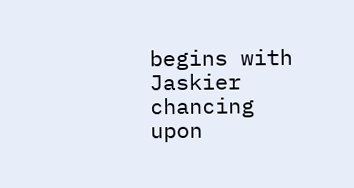begins with Jaskier chancing upon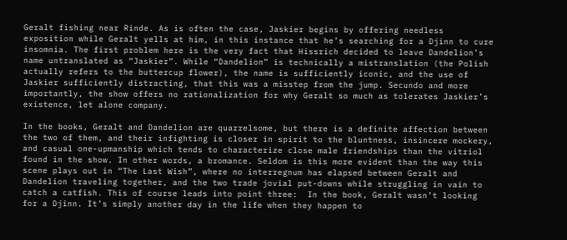Geralt fishing near Rinde. As is often the case, Jaskier begins by offering needless exposition while Geralt yells at him, in this instance that he’s searching for a Djinn to cure insomnia. The first problem here is the very fact that Hissrich decided to leave Dandelion’s name untranslated as “Jaskier”. While “Dandelion” is technically a mistranslation (the Polish actually refers to the buttercup flower), the name is sufficiently iconic, and the use of Jaskier sufficiently distracting, that this was a misstep from the jump. Secundo and more importantly, the show offers no rationalization for why Geralt so much as tolerates Jaskier’s existence, let alone company.

In the books, Geralt and Dandelion are quarrelsome, but there is a definite affection between the two of them, and their infighting is closer in spirit to the bluntness, insincere mockery, and casual one-upmanship which tends to characterize close male friendships than the vitriol found in the show. In other words, a bromance. Seldom is this more evident than the way this scene plays out in “The Last Wish”, where no interregnum has elapsed between Geralt and Dandelion traveling together, and the two trade jovial put-downs while struggling in vain to catch a catfish. This of course leads into point three:  In the book, Geralt wasn’t looking for a Djinn. It’s simply another day in the life when they happen to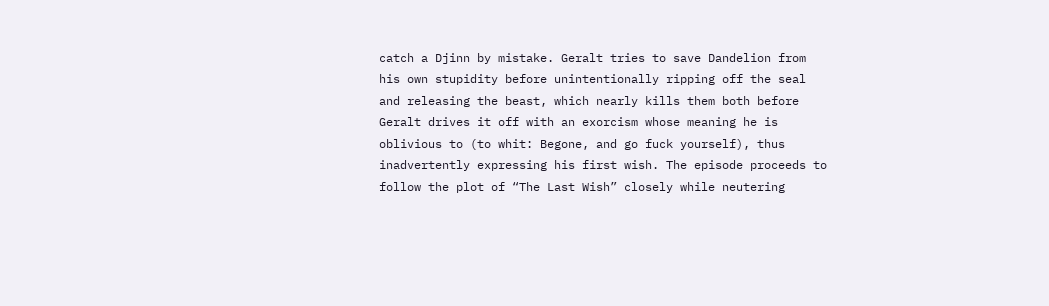catch a Djinn by mistake. Geralt tries to save Dandelion from his own stupidity before unintentionally ripping off the seal and releasing the beast, which nearly kills them both before Geralt drives it off with an exorcism whose meaning he is oblivious to (to whit: Begone, and go fuck yourself), thus inadvertently expressing his first wish. The episode proceeds to follow the plot of “The Last Wish” closely while neutering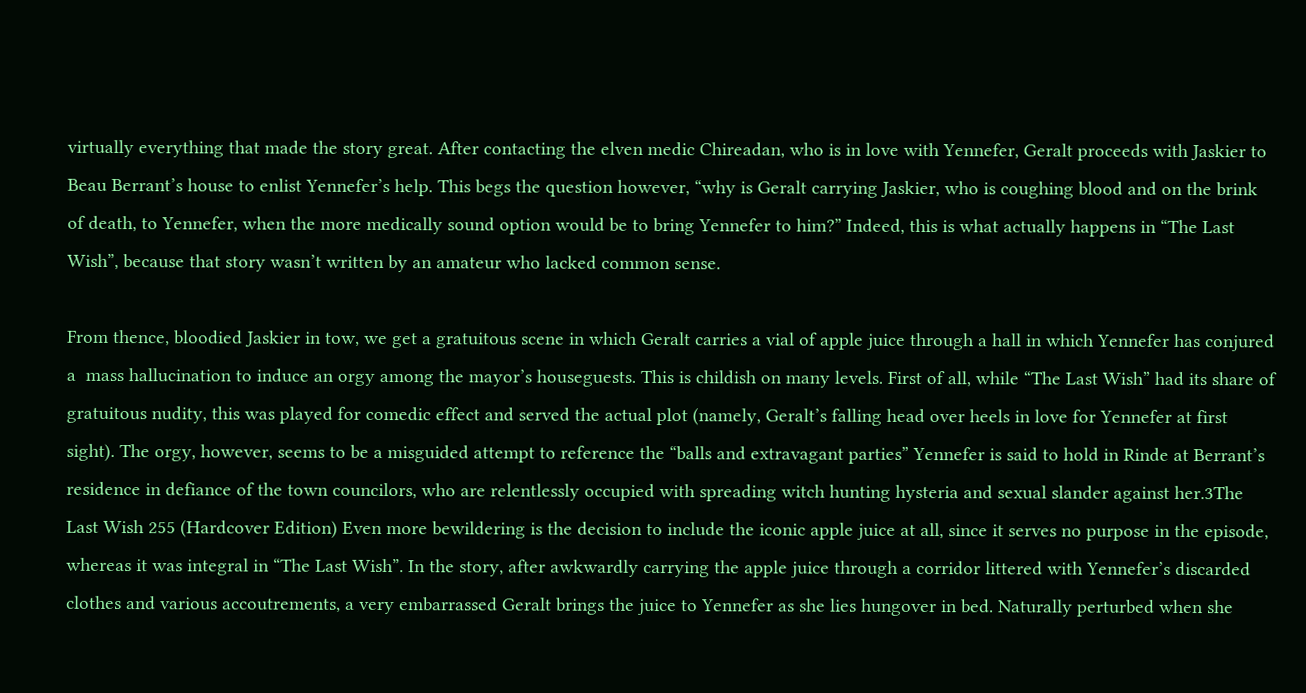virtually everything that made the story great. After contacting the elven medic Chireadan, who is in love with Yennefer, Geralt proceeds with Jaskier to Beau Berrant’s house to enlist Yennefer’s help. This begs the question however, “why is Geralt carrying Jaskier, who is coughing blood and on the brink of death, to Yennefer, when the more medically sound option would be to bring Yennefer to him?” Indeed, this is what actually happens in “The Last Wish”, because that story wasn’t written by an amateur who lacked common sense.

From thence, bloodied Jaskier in tow, we get a gratuitous scene in which Geralt carries a vial of apple juice through a hall in which Yennefer has conjured a  mass hallucination to induce an orgy among the mayor’s houseguests. This is childish on many levels. First of all, while “The Last Wish” had its share of gratuitous nudity, this was played for comedic effect and served the actual plot (namely, Geralt’s falling head over heels in love for Yennefer at first sight). The orgy, however, seems to be a misguided attempt to reference the “balls and extravagant parties” Yennefer is said to hold in Rinde at Berrant’s residence in defiance of the town councilors, who are relentlessly occupied with spreading witch hunting hysteria and sexual slander against her.3The Last Wish 255 (Hardcover Edition) Even more bewildering is the decision to include the iconic apple juice at all, since it serves no purpose in the episode, whereas it was integral in “The Last Wish”. In the story, after awkwardly carrying the apple juice through a corridor littered with Yennefer’s discarded clothes and various accoutrements, a very embarrassed Geralt brings the juice to Yennefer as she lies hungover in bed. Naturally perturbed when she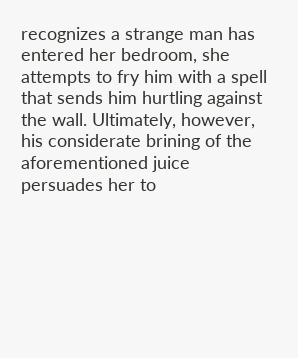recognizes a strange man has entered her bedroom, she attempts to fry him with a spell that sends him hurtling against the wall. Ultimately, however, his considerate brining of the aforementioned juice persuades her to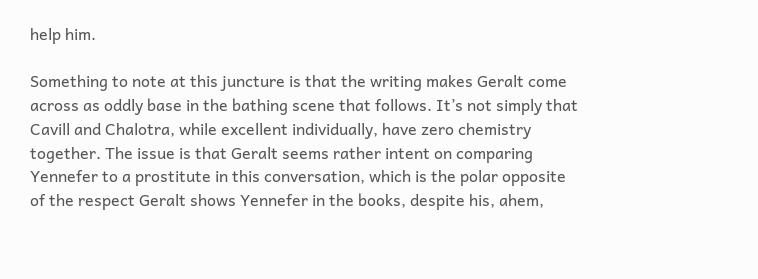help him.

Something to note at this juncture is that the writing makes Geralt come across as oddly base in the bathing scene that follows. It’s not simply that Cavill and Chalotra, while excellent individually, have zero chemistry together. The issue is that Geralt seems rather intent on comparing Yennefer to a prostitute in this conversation, which is the polar opposite of the respect Geralt shows Yennefer in the books, despite his, ahem,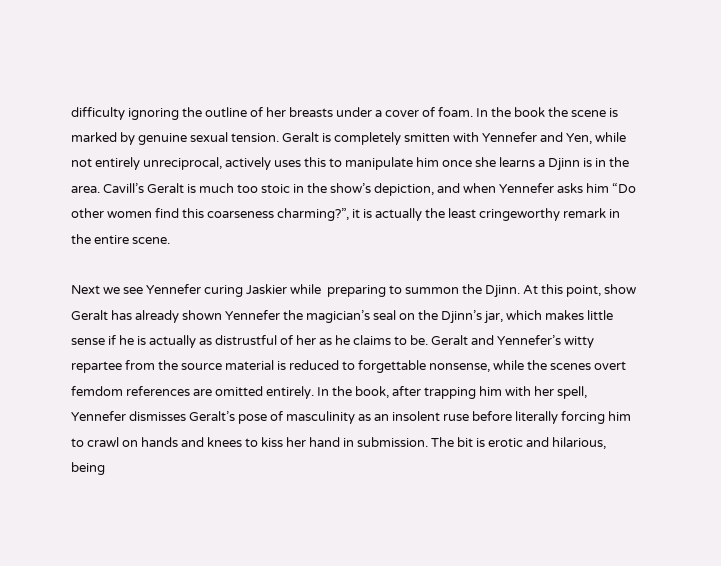difficulty ignoring the outline of her breasts under a cover of foam. In the book the scene is marked by genuine sexual tension. Geralt is completely smitten with Yennefer and Yen, while not entirely unreciprocal, actively uses this to manipulate him once she learns a Djinn is in the area. Cavill’s Geralt is much too stoic in the show’s depiction, and when Yennefer asks him “Do other women find this coarseness charming?”, it is actually the least cringeworthy remark in the entire scene.

Next we see Yennefer curing Jaskier while  preparing to summon the Djinn. At this point, show Geralt has already shown Yennefer the magician’s seal on the Djinn’s jar, which makes little sense if he is actually as distrustful of her as he claims to be. Geralt and Yennefer’s witty repartee from the source material is reduced to forgettable nonsense, while the scenes overt femdom references are omitted entirely. In the book, after trapping him with her spell, Yennefer dismisses Geralt’s pose of masculinity as an insolent ruse before literally forcing him to crawl on hands and knees to kiss her hand in submission. The bit is erotic and hilarious, being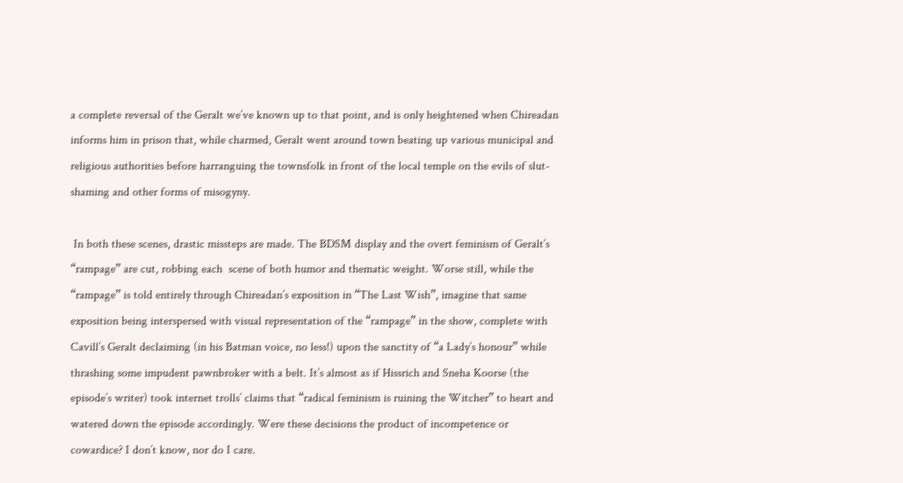a complete reversal of the Geralt we’ve known up to that point, and is only heightened when Chireadan informs him in prison that, while charmed, Geralt went around town beating up various municipal and religious authorities before harranguing the townsfolk in front of the local temple on the evils of slut-shaming and other forms of misogyny.

 In both these scenes, drastic missteps are made. The BDSM display and the overt feminism of Geralt’s “rampage” are cut, robbing each  scene of both humor and thematic weight. Worse still, while the “rampage” is told entirely through Chireadan’s exposition in “The Last Wish”, imagine that same exposition being interspersed with visual representation of the “rampage” in the show, complete with  Cavill’s Geralt declaiming (in his Batman voice, no less!) upon the sanctity of “a Lady’s honour” while thrashing some impudent pawnbroker with a belt. It’s almost as if Hissrich and Sneha Koorse (the episode’s writer) took internet trolls’ claims that “radical feminism is ruining the Witcher” to heart and watered down the episode accordingly. Were these decisions the product of incompetence or cowardice? I don’t know, nor do I care.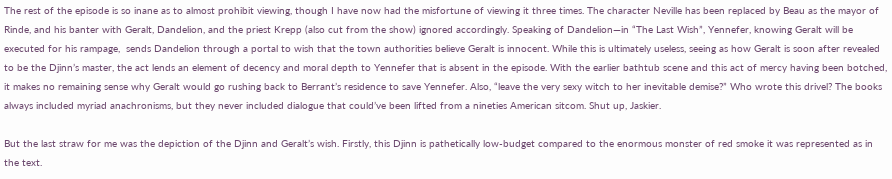The rest of the episode is so inane as to almost prohibit viewing, though I have now had the misfortune of viewing it three times. The character Neville has been replaced by Beau as the mayor of Rinde, and his banter with Geralt, Dandelion, and the priest Krepp (also cut from the show) ignored accordingly. Speaking of Dandelion—in “The Last Wish”, Yennefer, knowing Geralt will be executed for his rampage,  sends Dandelion through a portal to wish that the town authorities believe Geralt is innocent. While this is ultimately useless, seeing as how Geralt is soon after revealed to be the Djinn’s master, the act lends an element of decency and moral depth to Yennefer that is absent in the episode. With the earlier bathtub scene and this act of mercy having been botched, it makes no remaining sense why Geralt would go rushing back to Berrant’s residence to save Yennefer. Also, “leave the very sexy witch to her inevitable demise?” Who wrote this drivel? The books always included myriad anachronisms, but they never included dialogue that could’ve been lifted from a nineties American sitcom. Shut up, Jaskier.

But the last straw for me was the depiction of the Djinn and Geralt’s wish. Firstly, this Djinn is pathetically low-budget compared to the enormous monster of red smoke it was represented as in the text.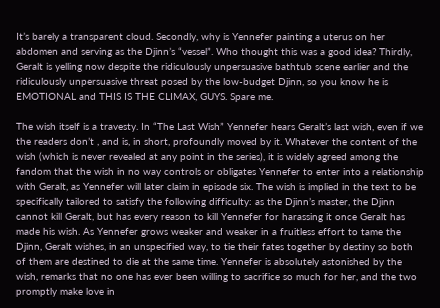It’s barely a transparent cloud. Secondly, why is Yennefer painting a uterus on her abdomen and serving as the Djinn’s “vessel”. Who thought this was a good idea? Thirdly, Geralt is yelling now despite the ridiculously unpersuasive bathtub scene earlier and the ridiculously unpersuasive threat posed by the low-budget Djinn, so you know he is EMOTIONAL and THIS IS THE CLIMAX, GUYS. Spare me.

The wish itself is a travesty. In “The Last Wish” Yennefer hears Geralt’s last wish, even if we the readers don’t , and is, in short, profoundly moved by it. Whatever the content of the wish (which is never revealed at any point in the series), it is widely agreed among the fandom that the wish in no way controls or obligates Yennefer to enter into a relationship with Geralt, as Yennefer will later claim in episode six. The wish is implied in the text to be specifically tailored to satisfy the following difficulty: as the Djinn’s master, the Djinn cannot kill Geralt, but has every reason to kill Yennefer for harassing it once Geralt has made his wish. As Yennefer grows weaker and weaker in a fruitless effort to tame the Djinn, Geralt wishes, in an unspecified way, to tie their fates together by destiny so both of them are destined to die at the same time. Yennefer is absolutely astonished by the wish, remarks that no one has ever been willing to sacrifice so much for her, and the two promptly make love in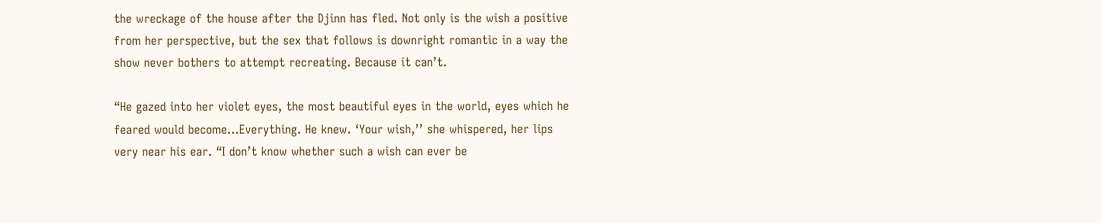the wreckage of the house after the Djinn has fled. Not only is the wish a positive from her perspective, but the sex that follows is downright romantic in a way the show never bothers to attempt recreating. Because it can’t.

“He gazed into her violet eyes, the most beautiful eyes in the world, eyes which he feared would become…Everything. He knew. ‘Your wish,’’ she whispered, her lips very near his ear. “I don’t know whether such a wish can ever be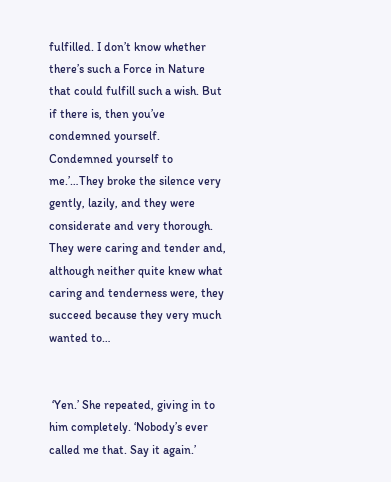fulfilled. I don’t know whether there’s such a Force in Nature that could fulfill such a wish. But if there is, then you’ve condemned yourself. Condemned yourself to me.’…They broke the silence very gently, lazily, and they were considerate and very thorough. They were caring and tender and, although neither quite knew what caring and tenderness were, they succeed because they very much wanted to…


 ‘Yen.’ She repeated, giving in to him completely. ‘Nobody’s ever called me that. Say it again.’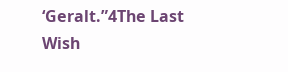‘Geralt.”4The Last Wish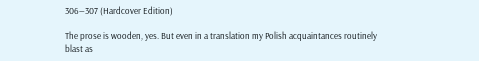306―307 (Hardcover Edition)

The prose is wooden, yes. But even in a translation my Polish acquaintances routinely blast as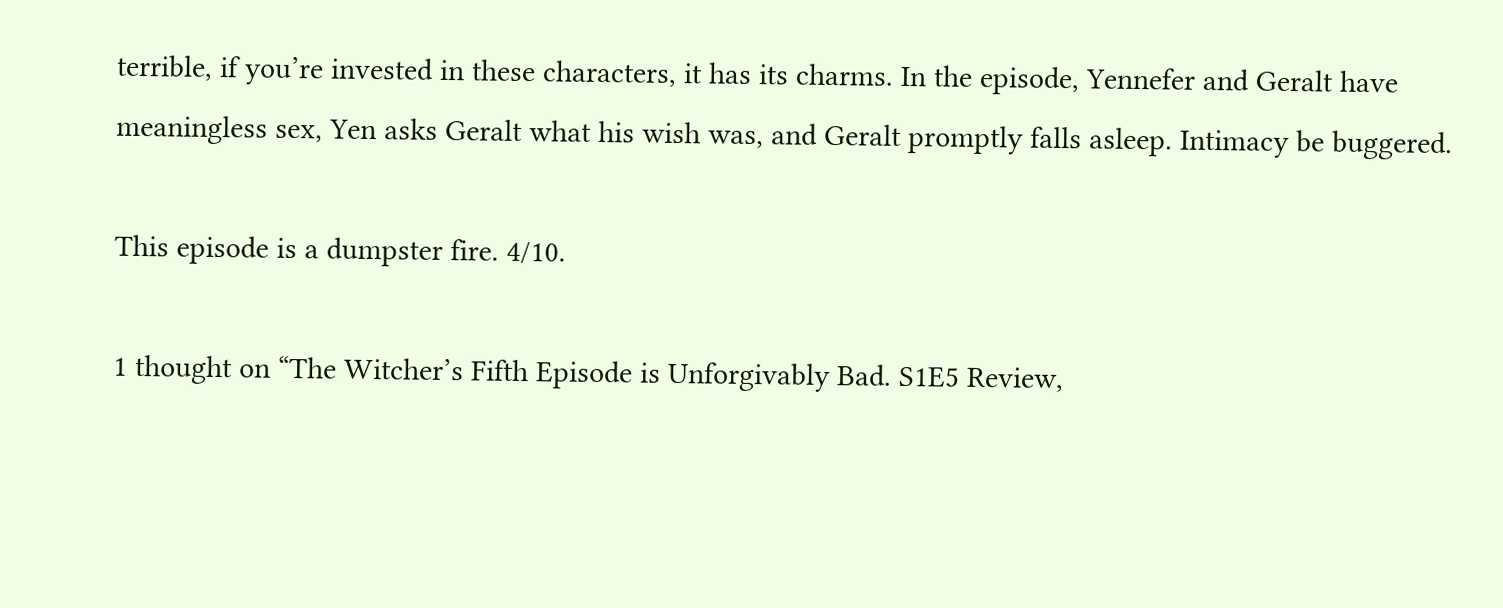terrible, if you’re invested in these characters, it has its charms. In the episode, Yennefer and Geralt have meaningless sex, Yen asks Geralt what his wish was, and Geralt promptly falls asleep. Intimacy be buggered.

This episode is a dumpster fire. 4/10.

1 thought on “The Witcher’s Fifth Episode is Unforgivably Bad. S1E5 Review,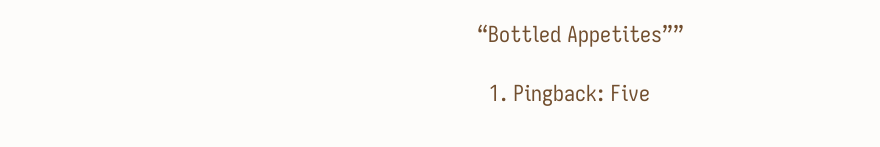“Bottled Appetites””

  1. Pingback: Five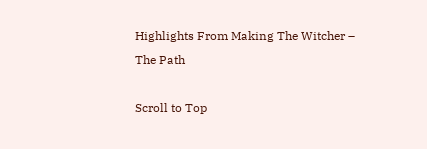Highlights From Making The Witcher – The Path

Scroll to Top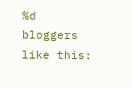%d bloggers like this: